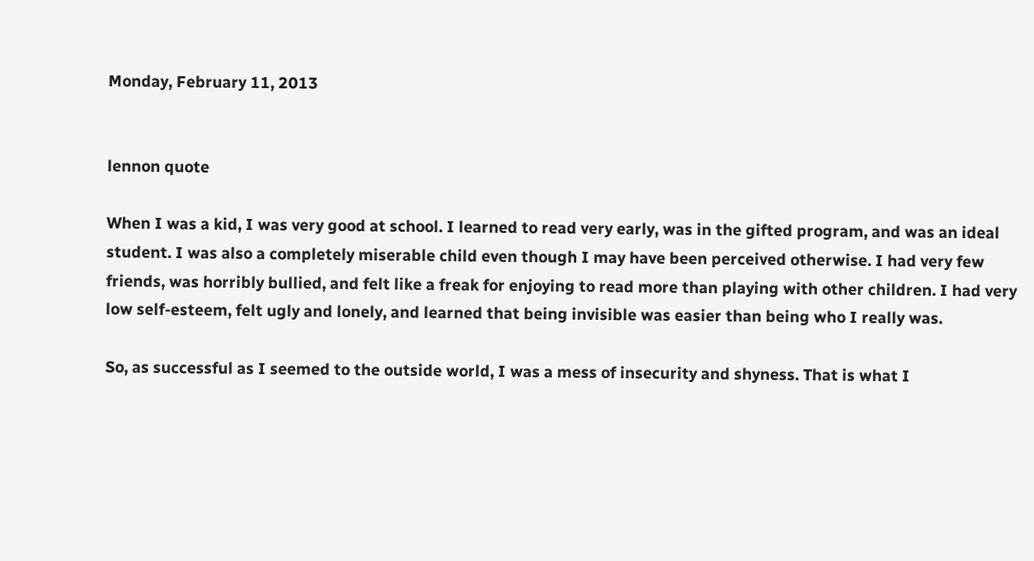Monday, February 11, 2013


lennon quote

When I was a kid, I was very good at school. I learned to read very early, was in the gifted program, and was an ideal student. I was also a completely miserable child even though I may have been perceived otherwise. I had very few friends, was horribly bullied, and felt like a freak for enjoying to read more than playing with other children. I had very low self-esteem, felt ugly and lonely, and learned that being invisible was easier than being who I really was.

So, as successful as I seemed to the outside world, I was a mess of insecurity and shyness. That is what I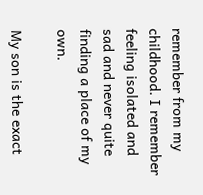remember from my childhood. I remember feeling isolated and sad and never quite finding a place of my own.

My son is the exact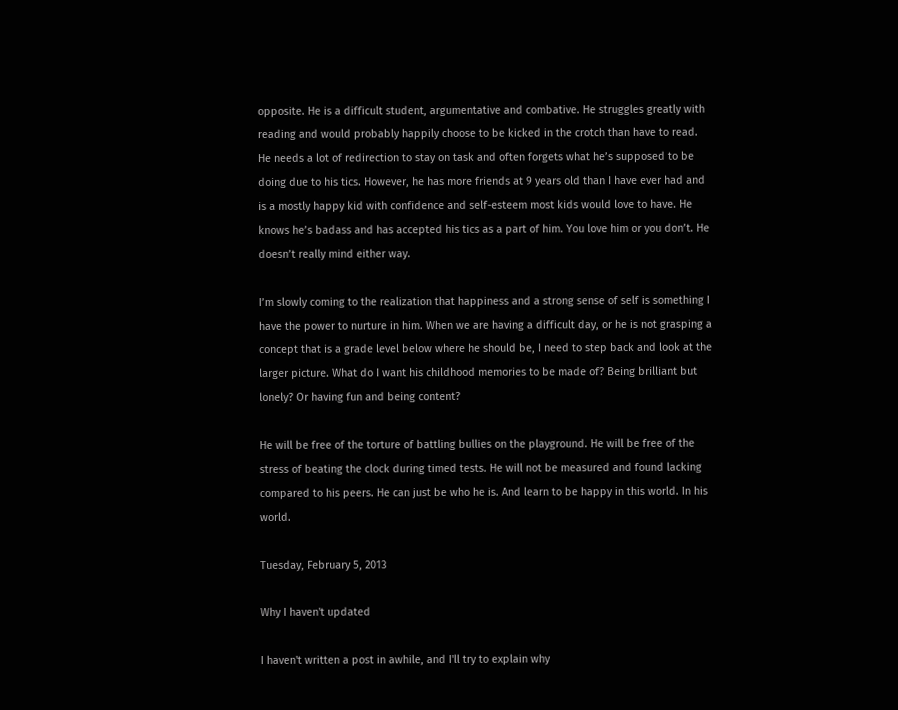opposite. He is a difficult student, argumentative and combative. He struggles greatly with reading and would probably happily choose to be kicked in the crotch than have to read. He needs a lot of redirection to stay on task and often forgets what he’s supposed to be doing due to his tics. However, he has more friends at 9 years old than I have ever had and is a mostly happy kid with confidence and self-esteem most kids would love to have. He knows he’s badass and has accepted his tics as a part of him. You love him or you don’t. He doesn’t really mind either way.

I’m slowly coming to the realization that happiness and a strong sense of self is something I have the power to nurture in him. When we are having a difficult day, or he is not grasping a concept that is a grade level below where he should be, I need to step back and look at the larger picture. What do I want his childhood memories to be made of? Being brilliant but lonely? Or having fun and being content?

He will be free of the torture of battling bullies on the playground. He will be free of the stress of beating the clock during timed tests. He will not be measured and found lacking compared to his peers. He can just be who he is. And learn to be happy in this world. In his world.

Tuesday, February 5, 2013

Why I haven't updated

I haven't written a post in awhile, and I'll try to explain why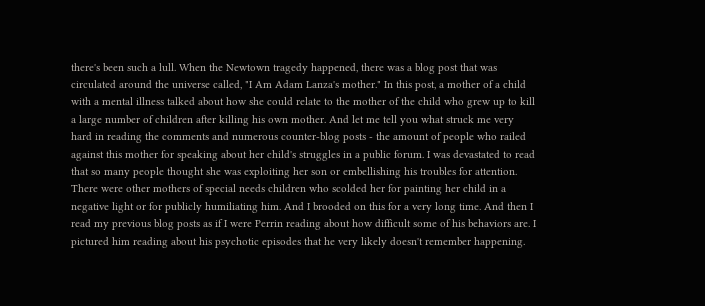there's been such a lull. When the Newtown tragedy happened, there was a blog post that was circulated around the universe called, "I Am Adam Lanza's mother." In this post, a mother of a child with a mental illness talked about how she could relate to the mother of the child who grew up to kill a large number of children after killing his own mother. And let me tell you what struck me very hard in reading the comments and numerous counter-blog posts - the amount of people who railed against this mother for speaking about her child's struggles in a public forum. I was devastated to read that so many people thought she was exploiting her son or embellishing his troubles for attention. There were other mothers of special needs children who scolded her for painting her child in a negative light or for publicly humiliating him. And I brooded on this for a very long time. And then I read my previous blog posts as if I were Perrin reading about how difficult some of his behaviors are. I pictured him reading about his psychotic episodes that he very likely doesn't remember happening.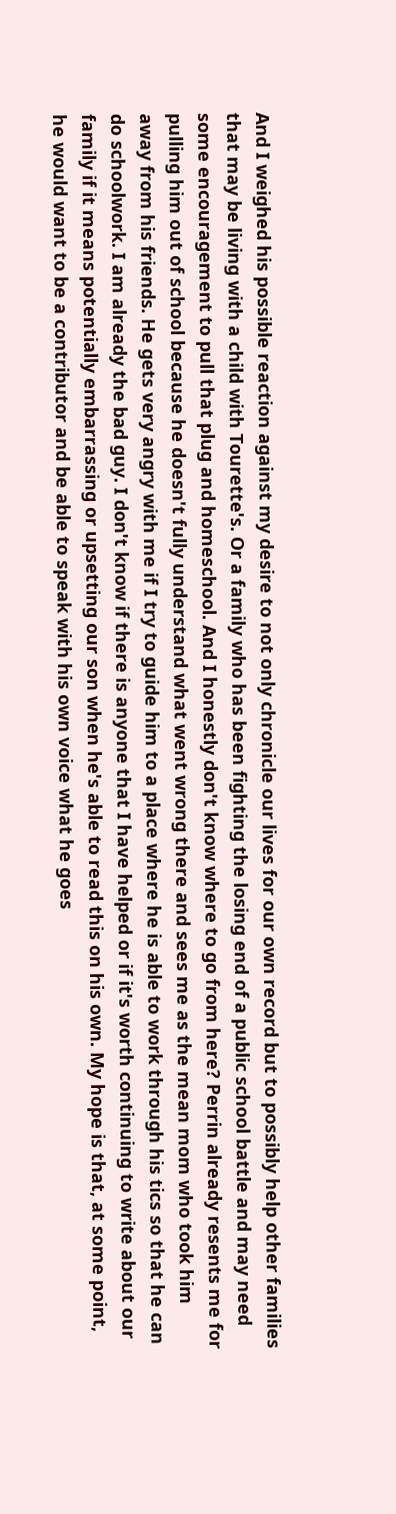And I weighed his possible reaction against my desire to not only chronicle our lives for our own record but to possibly help other families that may be living with a child with Tourette's. Or a family who has been fighting the losing end of a public school battle and may need some encouragement to pull that plug and homeschool. And I honestly don't know where to go from here? Perrin already resents me for pulling him out of school because he doesn't fully understand what went wrong there and sees me as the mean mom who took him away from his friends. He gets very angry with me if I try to guide him to a place where he is able to work through his tics so that he can do schoolwork. I am already the bad guy. I don't know if there is anyone that I have helped or if it's worth continuing to write about our family if it means potentially embarrassing or upsetting our son when he's able to read this on his own. My hope is that, at some point, he would want to be a contributor and be able to speak with his own voice what he goes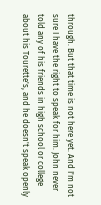through. But that time is not here yet. And I'm not sure I have the right to speak for him. John never told any of his friends in high school or college about his Tourette's, and he doesn't speak openly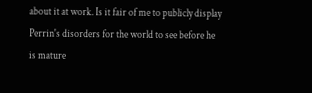about it at work. Is it fair of me to publicly display Perrin's disorders for the world to see before he is mature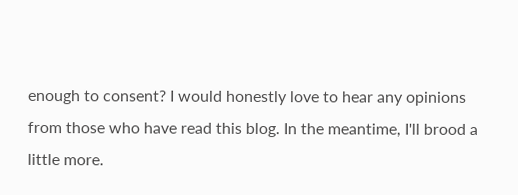enough to consent? I would honestly love to hear any opinions from those who have read this blog. In the meantime, I'll brood a little more.